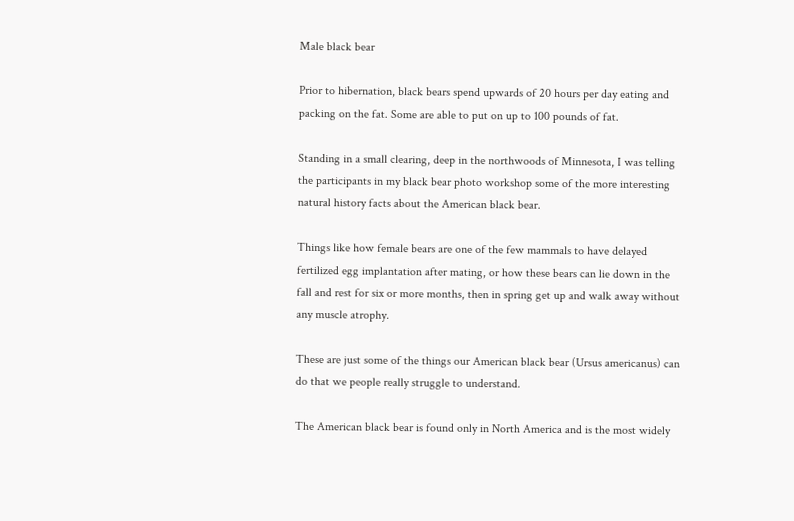Male black bear

Prior to hibernation, black bears spend upwards of 20 hours per day eating and packing on the fat. Some are able to put on up to 100 pounds of fat.

Standing in a small clearing, deep in the northwoods of Minnesota, I was telling the participants in my black bear photo workshop some of the more interesting natural history facts about the American black bear.

Things like how female bears are one of the few mammals to have delayed fertilized egg implantation after mating, or how these bears can lie down in the fall and rest for six or more months, then in spring get up and walk away without any muscle atrophy.

These are just some of the things our American black bear (Ursus americanus) can do that we people really struggle to understand.

The American black bear is found only in North America and is the most widely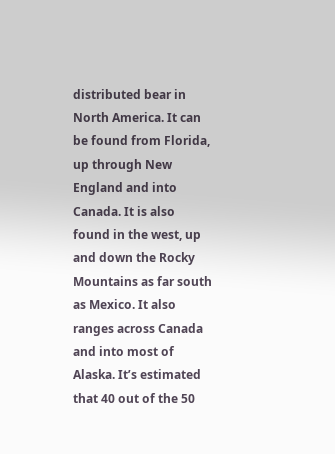distributed bear in North America. It can be found from Florida, up through New England and into Canada. It is also found in the west, up and down the Rocky Mountains as far south as Mexico. It also ranges across Canada and into most of Alaska. It’s estimated that 40 out of the 50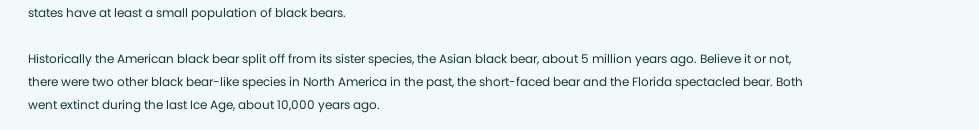states have at least a small population of black bears.

Historically the American black bear split off from its sister species, the Asian black bear, about 5 million years ago. Believe it or not, there were two other black bear-like species in North America in the past, the short-faced bear and the Florida spectacled bear. Both went extinct during the last Ice Age, about 10,000 years ago.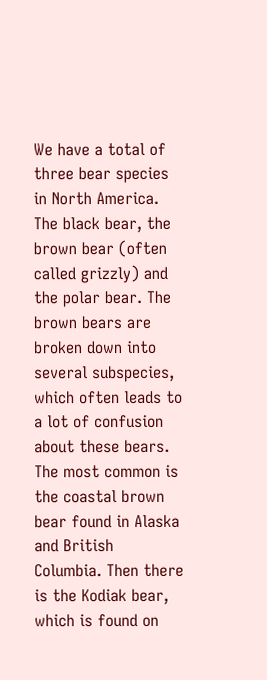We have a total of three bear species in North America. The black bear, the brown bear (often called grizzly) and the polar bear. The brown bears are broken down into several subspecies, which often leads to a lot of confusion about these bears. The most common is the coastal brown bear found in Alaska and British Columbia. Then there is the Kodiak bear, which is found on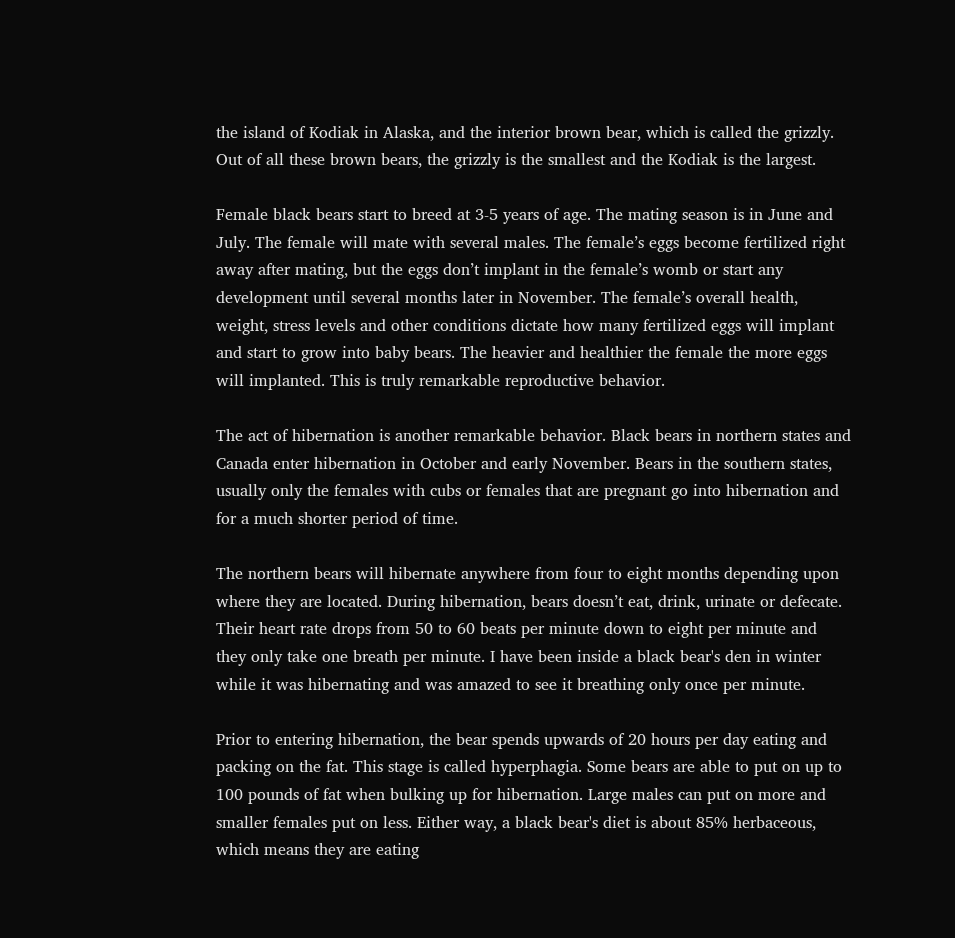the island of Kodiak in Alaska, and the interior brown bear, which is called the grizzly. Out of all these brown bears, the grizzly is the smallest and the Kodiak is the largest.

Female black bears start to breed at 3-5 years of age. The mating season is in June and July. The female will mate with several males. The female’s eggs become fertilized right away after mating, but the eggs don’t implant in the female’s womb or start any development until several months later in November. The female’s overall health, weight, stress levels and other conditions dictate how many fertilized eggs will implant and start to grow into baby bears. The heavier and healthier the female the more eggs will implanted. This is truly remarkable reproductive behavior.

The act of hibernation is another remarkable behavior. Black bears in northern states and Canada enter hibernation in October and early November. Bears in the southern states, usually only the females with cubs or females that are pregnant go into hibernation and for a much shorter period of time.

The northern bears will hibernate anywhere from four to eight months depending upon where they are located. During hibernation, bears doesn’t eat, drink, urinate or defecate. Their heart rate drops from 50 to 60 beats per minute down to eight per minute and they only take one breath per minute. I have been inside a black bear's den in winter while it was hibernating and was amazed to see it breathing only once per minute.

Prior to entering hibernation, the bear spends upwards of 20 hours per day eating and packing on the fat. This stage is called hyperphagia. Some bears are able to put on up to 100 pounds of fat when bulking up for hibernation. Large males can put on more and smaller females put on less. Either way, a black bear's diet is about 85% herbaceous, which means they are eating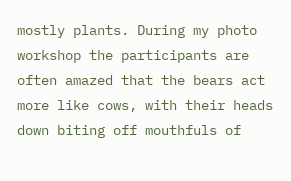mostly plants. During my photo workshop the participants are often amazed that the bears act more like cows, with their heads down biting off mouthfuls of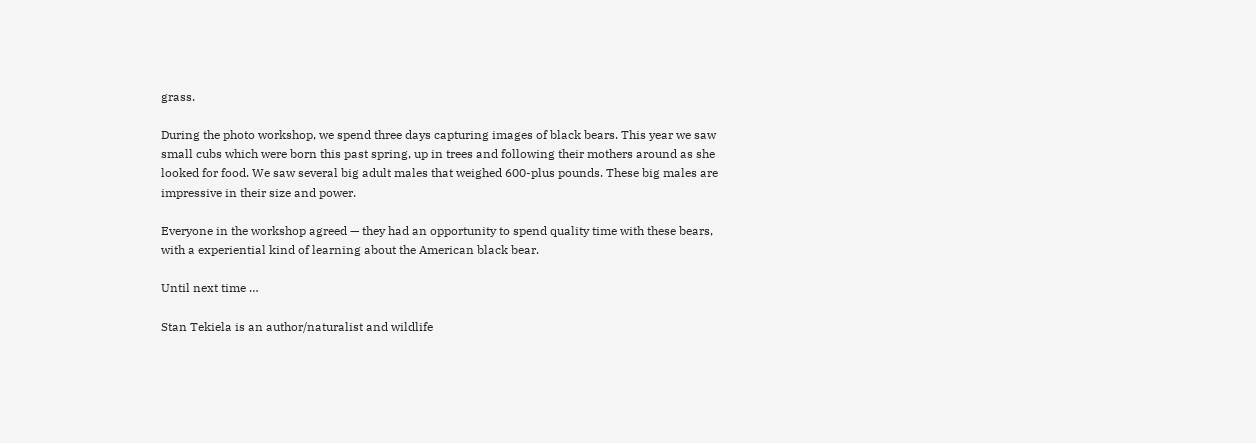grass.

During the photo workshop, we spend three days capturing images of black bears. This year we saw small cubs which were born this past spring, up in trees and following their mothers around as she looked for food. We saw several big adult males that weighed 600-plus pounds. These big males are impressive in their size and power.

Everyone in the workshop agreed — they had an opportunity to spend quality time with these bears, with a experiential kind of learning about the American black bear.

Until next time …

Stan Tekiela is an author/naturalist and wildlife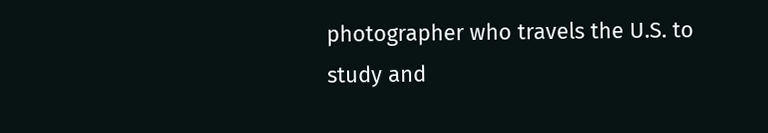photographer who travels the U.S. to study and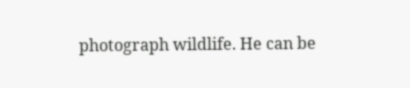photograph wildlife. He can be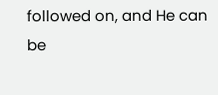followed on, and He can be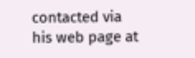contacted via his web page at